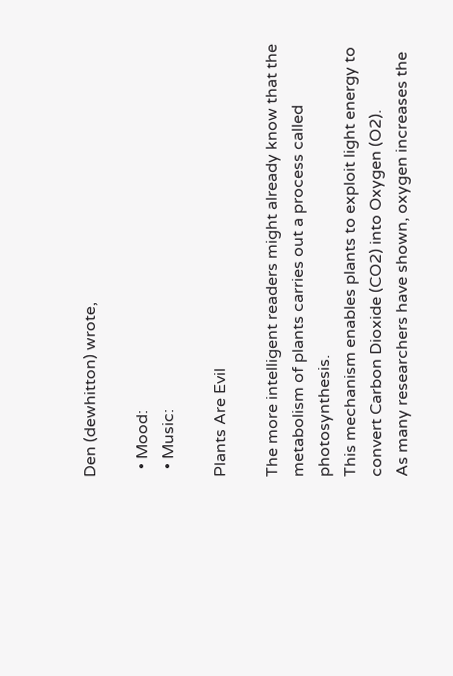Den (dewhitton) wrote,

  • Mood:
  • Music:

Plants Are Evil

The more intelligent readers might already know that the metabolism of plants carries out a process called photosynthesis.
This mechanism enables plants to exploit light energy to convert Carbon Dioxide (CO2) into Oxygen (O2).
As many researchers have shown, oxygen increases the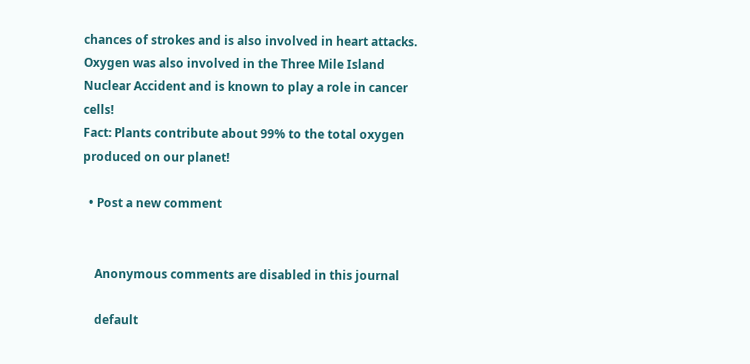chances of strokes and is also involved in heart attacks. Oxygen was also involved in the Three Mile Island Nuclear Accident and is known to play a role in cancer cells!
Fact: Plants contribute about 99% to the total oxygen produced on our planet!

  • Post a new comment


    Anonymous comments are disabled in this journal

    default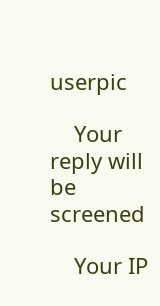userpic

    Your reply will be screened

    Your IP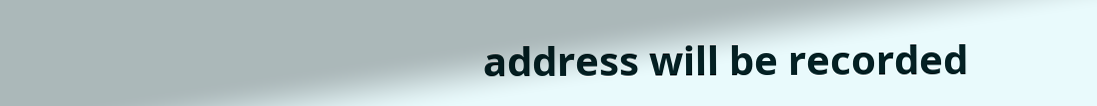address will be recorded